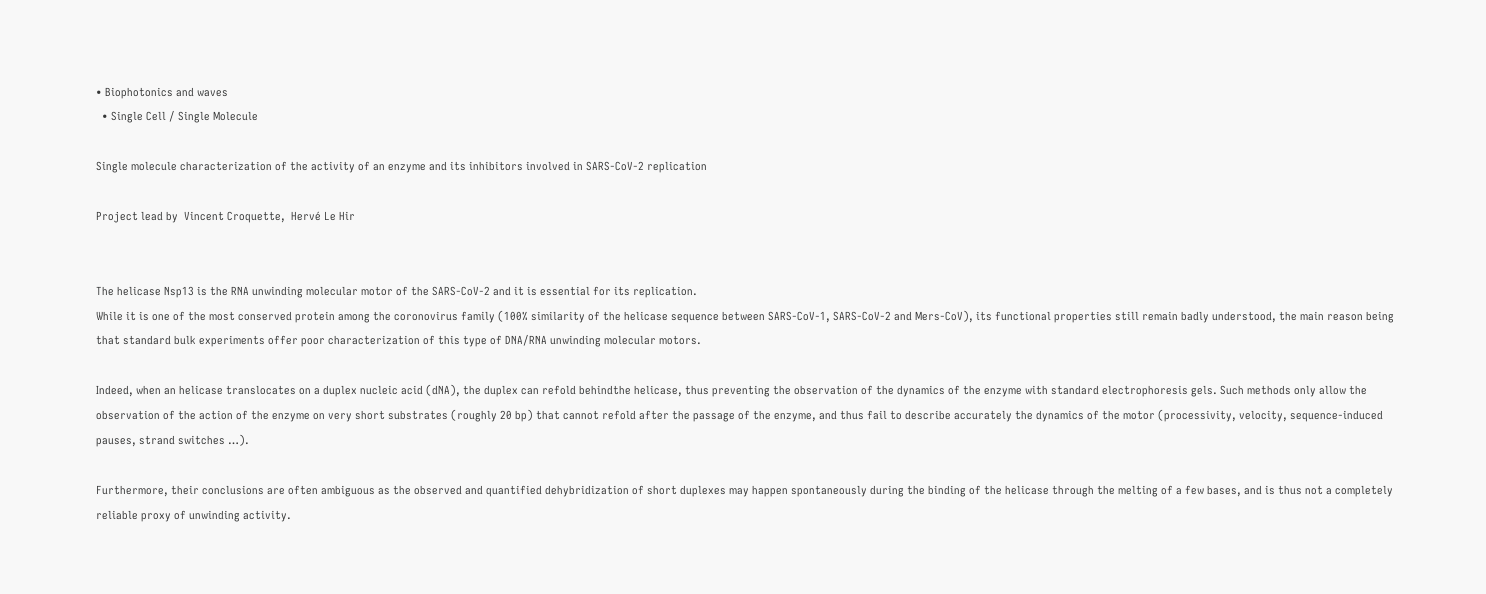• Biophotonics and waves
  • Single Cell / Single Molecule

Single molecule characterization of the activity of an enzyme and its inhibitors involved in SARS-CoV-2 replication

Project lead by  Vincent Croquette,  Hervé Le Hir


The helicase Nsp13 is the RNA unwinding molecular motor of the SARS-CoV-2 and it is essential for its replication.
While it is one of the most conserved protein among the coronovirus family (100% similarity of the helicase sequence between SARS-CoV-1, SARS-CoV-2 and Mers-CoV), its functional properties still remain badly understood, the main reason being that standard bulk experiments offer poor characterization of this type of DNA/RNA unwinding molecular motors.

Indeed, when an helicase translocates on a duplex nucleic acid (dNA), the duplex can refold behindthe helicase, thus preventing the observation of the dynamics of the enzyme with standard electrophoresis gels. Such methods only allow the observation of the action of the enzyme on very short substrates (roughly 20 bp) that cannot refold after the passage of the enzyme, and thus fail to describe accurately the dynamics of the motor (processivity, velocity, sequence-induced pauses, strand switches …).

Furthermore, their conclusions are often ambiguous as the observed and quantified dehybridization of short duplexes may happen spontaneously during the binding of the helicase through the melting of a few bases, and is thus not a completely reliable proxy of unwinding activity.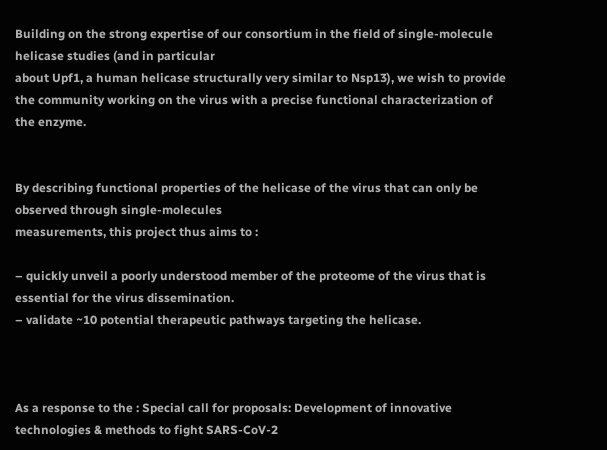Building on the strong expertise of our consortium in the field of single-molecule helicase studies (and in particular
about Upf1, a human helicase structurally very similar to Nsp13), we wish to provide the community working on the virus with a precise functional characterization of the enzyme.


By describing functional properties of the helicase of the virus that can only be observed through single-molecules
measurements, this project thus aims to :

– quickly unveil a poorly understood member of the proteome of the virus that is essential for the virus dissemination.
– validate ~10 potential therapeutic pathways targeting the helicase.



As a response to the : Special call for proposals: Development of innovative technologies & methods to fight SARS-CoV-2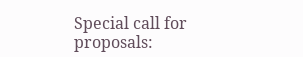Special call for proposals: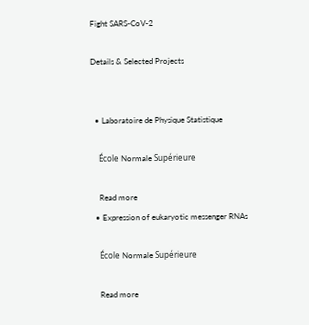Fight SARS-CoV-2

Details & Selected Projects


  • Laboratoire de Physique Statistique

    École Normale Supérieure

    Read more
  • Expression of eukaryotic messenger RNAs

    École Normale Supérieure

    Read more